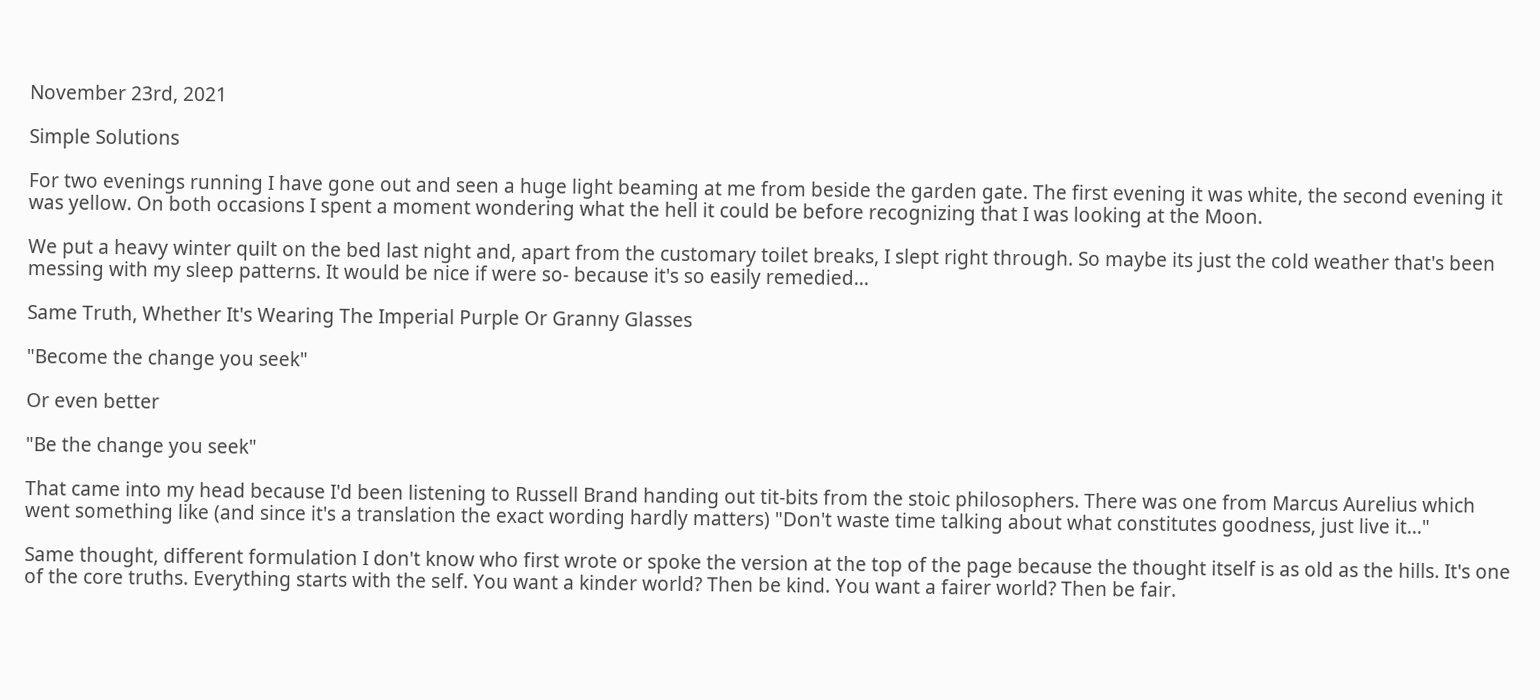November 23rd, 2021

Simple Solutions

For two evenings running I have gone out and seen a huge light beaming at me from beside the garden gate. The first evening it was white, the second evening it was yellow. On both occasions I spent a moment wondering what the hell it could be before recognizing that I was looking at the Moon.

We put a heavy winter quilt on the bed last night and, apart from the customary toilet breaks, I slept right through. So maybe its just the cold weather that's been messing with my sleep patterns. It would be nice if were so- because it's so easily remedied...

Same Truth, Whether It's Wearing The Imperial Purple Or Granny Glasses

"Become the change you seek"

Or even better

"Be the change you seek"

That came into my head because I'd been listening to Russell Brand handing out tit-bits from the stoic philosophers. There was one from Marcus Aurelius which went something like (and since it's a translation the exact wording hardly matters) "Don't waste time talking about what constitutes goodness, just live it..."

Same thought, different formulation I don't know who first wrote or spoke the version at the top of the page because the thought itself is as old as the hills. It's one of the core truths. Everything starts with the self. You want a kinder world? Then be kind. You want a fairer world? Then be fair.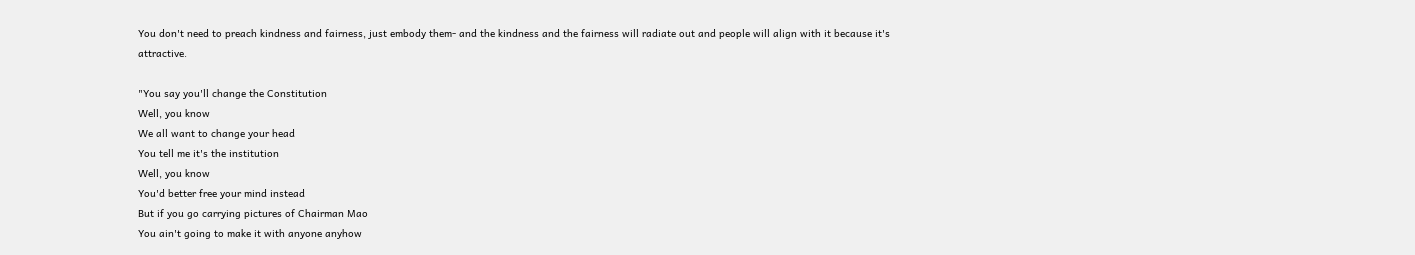You don't need to preach kindness and fairness, just embody them- and the kindness and the fairness will radiate out and people will align with it because it's attractive.

"You say you'll change the Constitution
Well, you know
We all want to change your head
You tell me it's the institution
Well, you know
You'd better free your mind instead
But if you go carrying pictures of Chairman Mao
You ain't going to make it with anyone anyhow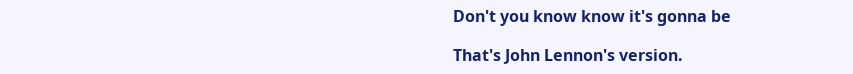Don't you know know it's gonna be

That's John Lennon's version.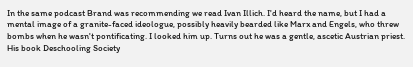In the same podcast Brand was recommending we read Ivan Illich. I'd heard the name, but I had a mental image of a granite-faced ideologue, possibly heavily bearded like Marx and Engels, who threw bombs when he wasn't pontificating. I looked him up. Turns out he was a gentle, ascetic Austrian priest. His book Deschooling Society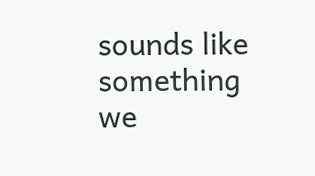sounds like something we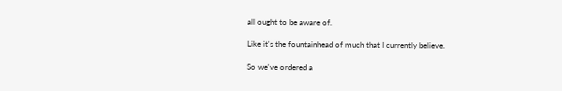all ought to be aware of.

Like it's the fountainhead of much that I currently believe.

So we've ordered a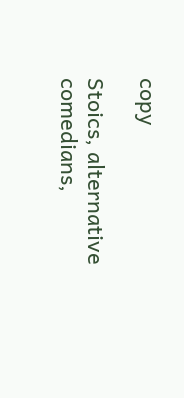copy

Stoics, alternative comedians,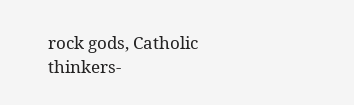rock gods, Catholic thinkers-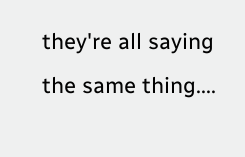they're all saying the same thing....